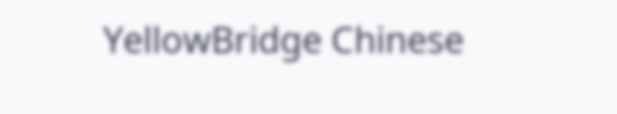YellowBridge Chinese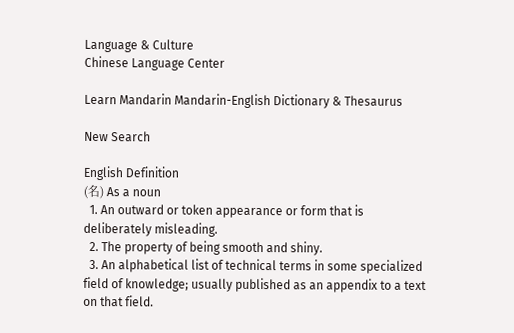Language & Culture
Chinese Language Center

Learn Mandarin Mandarin-English Dictionary & Thesaurus

New Search

English Definition
(名) As a noun
  1. An outward or token appearance or form that is deliberately misleading.
  2. The property of being smooth and shiny.
  3. An alphabetical list of technical terms in some specialized field of knowledge; usually published as an appendix to a text on that field.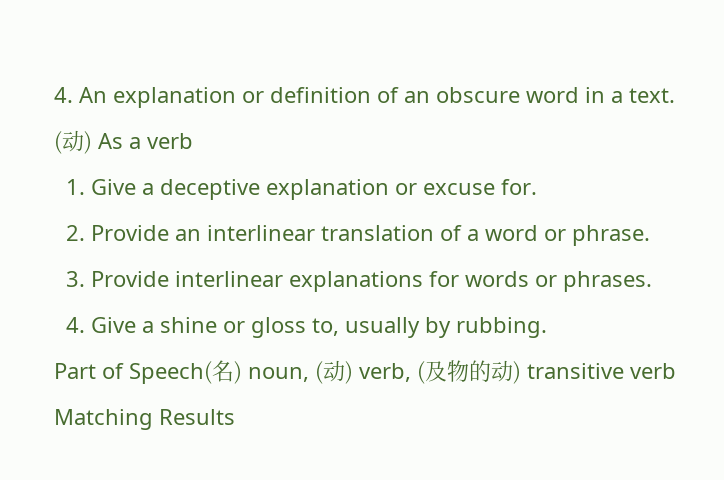4. An explanation or definition of an obscure word in a text.
(动) As a verb
  1. Give a deceptive explanation or excuse for.
  2. Provide an interlinear translation of a word or phrase.
  3. Provide interlinear explanations for words or phrases.
  4. Give a shine or gloss to, usually by rubbing.
Part of Speech(名) noun, (动) verb, (及物的动) transitive verb
Matching Results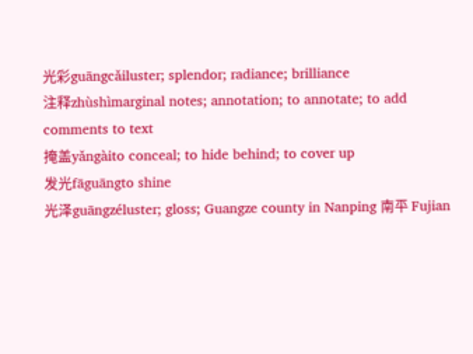光彩guāngcǎiluster; splendor; radiance; brilliance
注释zhùshìmarginal notes; annotation; to annotate; to add comments to text
掩盖yǎngàito conceal; to hide behind; to cover up
发光fāguāngto shine
光泽guāngzéluster; gloss; Guangze county in Nanping 南平 Fujian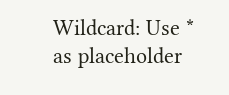Wildcard: Use * as placeholder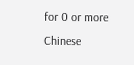for 0 or more
Chinese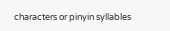characters or pinyin syllables